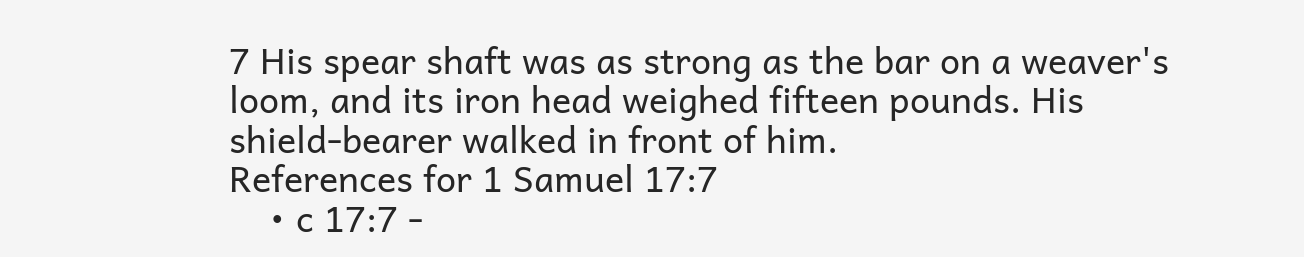7 His spear shaft was as strong as the bar on a weaver's loom, and its iron head weighed fifteen pounds. His shield-bearer walked in front of him.
References for 1 Samuel 17:7
    • c 17:7 -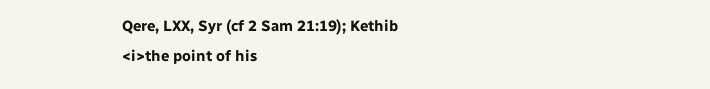Qere, LXX, Syr (cf 2 Sam 21:19); Kethib <i>the point of his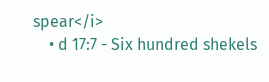spear</i>
    • d 17:7 - Six hundred shekels